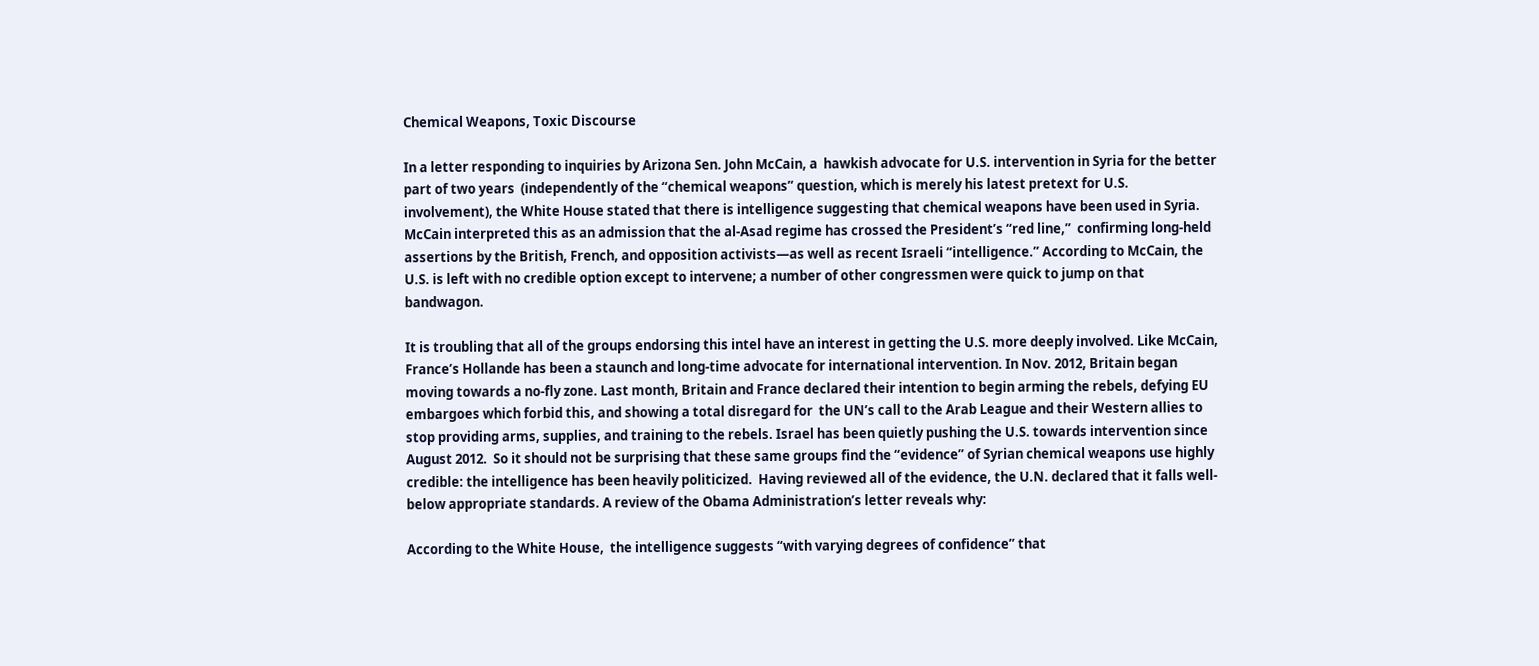Chemical Weapons, Toxic Discourse

In a letter responding to inquiries by Arizona Sen. John McCain, a  hawkish advocate for U.S. intervention in Syria for the better part of two years  (independently of the “chemical weapons” question, which is merely his latest pretext for U.S. involvement), the White House stated that there is intelligence suggesting that chemical weapons have been used in Syria. McCain interpreted this as an admission that the al-Asad regime has crossed the President’s “red line,”  confirming long-held assertions by the British, French, and opposition activists—as well as recent Israeli “intelligence.” According to McCain, the U.S. is left with no credible option except to intervene; a number of other congressmen were quick to jump on that bandwagon.

It is troubling that all of the groups endorsing this intel have an interest in getting the U.S. more deeply involved. Like McCain, France’s Hollande has been a staunch and long-time advocate for international intervention. In Nov. 2012, Britain began moving towards a no-fly zone. Last month, Britain and France declared their intention to begin arming the rebels, defying EU embargoes which forbid this, and showing a total disregard for  the UN’s call to the Arab League and their Western allies to stop providing arms, supplies, and training to the rebels. Israel has been quietly pushing the U.S. towards intervention since August 2012.  So it should not be surprising that these same groups find the “evidence” of Syrian chemical weapons use highly credible: the intelligence has been heavily politicized.  Having reviewed all of the evidence, the U.N. declared that it falls well-below appropriate standards. A review of the Obama Administration’s letter reveals why:

According to the White House,  the intelligence suggests “with varying degrees of confidence” that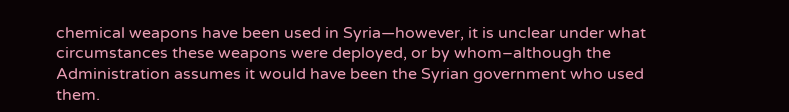chemical weapons have been used in Syria—however, it is unclear under what circumstances these weapons were deployed, or by whom–although the Administration assumes it would have been the Syrian government who used them.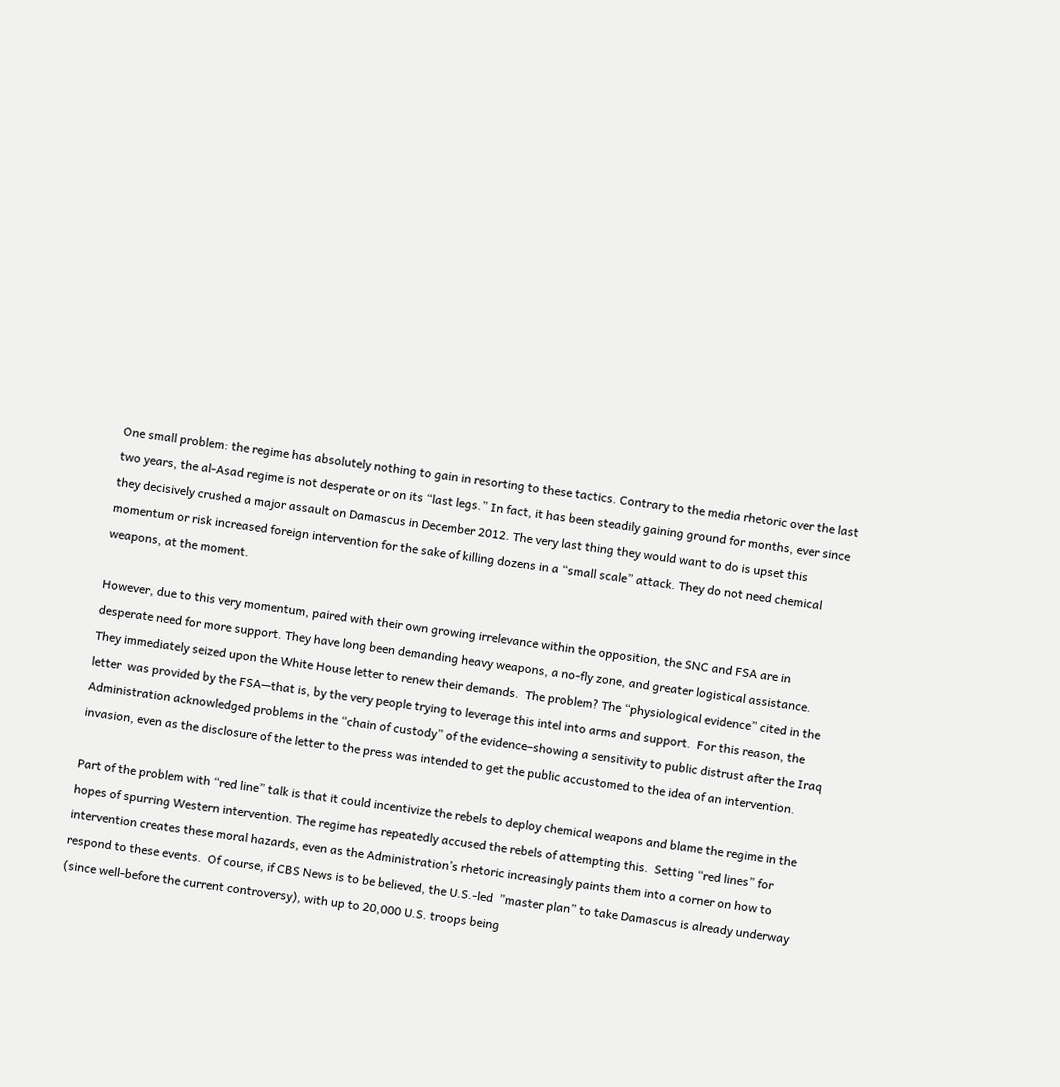One small problem: the regime has absolutely nothing to gain in resorting to these tactics. Contrary to the media rhetoric over the last two years, the al-Asad regime is not desperate or on its “last legs.” In fact, it has been steadily gaining ground for months, ever since they decisively crushed a major assault on Damascus in December 2012. The very last thing they would want to do is upset this momentum or risk increased foreign intervention for the sake of killing dozens in a “small scale” attack. They do not need chemical weapons, at the moment.

However, due to this very momentum, paired with their own growing irrelevance within the opposition, the SNC and FSA are in desperate need for more support. They have long been demanding heavy weapons, a no-fly zone, and greater logistical assistance.  They immediately seized upon the White House letter to renew their demands.  The problem? The “physiological evidence” cited in the letter  was provided by the FSA—that is, by the very people trying to leverage this intel into arms and support.  For this reason, the Administration acknowledged problems in the “chain of custody” of the evidence–showing a sensitivity to public distrust after the Iraq invasion, even as the disclosure of the letter to the press was intended to get the public accustomed to the idea of an intervention.

Part of the problem with “red line” talk is that it could incentivize the rebels to deploy chemical weapons and blame the regime in the hopes of spurring Western intervention. The regime has repeatedly accused the rebels of attempting this.  Setting “red lines” for intervention creates these moral hazards, even as the Administration’s rhetoric increasingly paints them into a corner on how to respond to these events.  Of course, if CBS News is to be believed, the U.S.-led  ”master plan” to take Damascus is already underway (since well-before the current controversy), with up to 20,000 U.S. troops being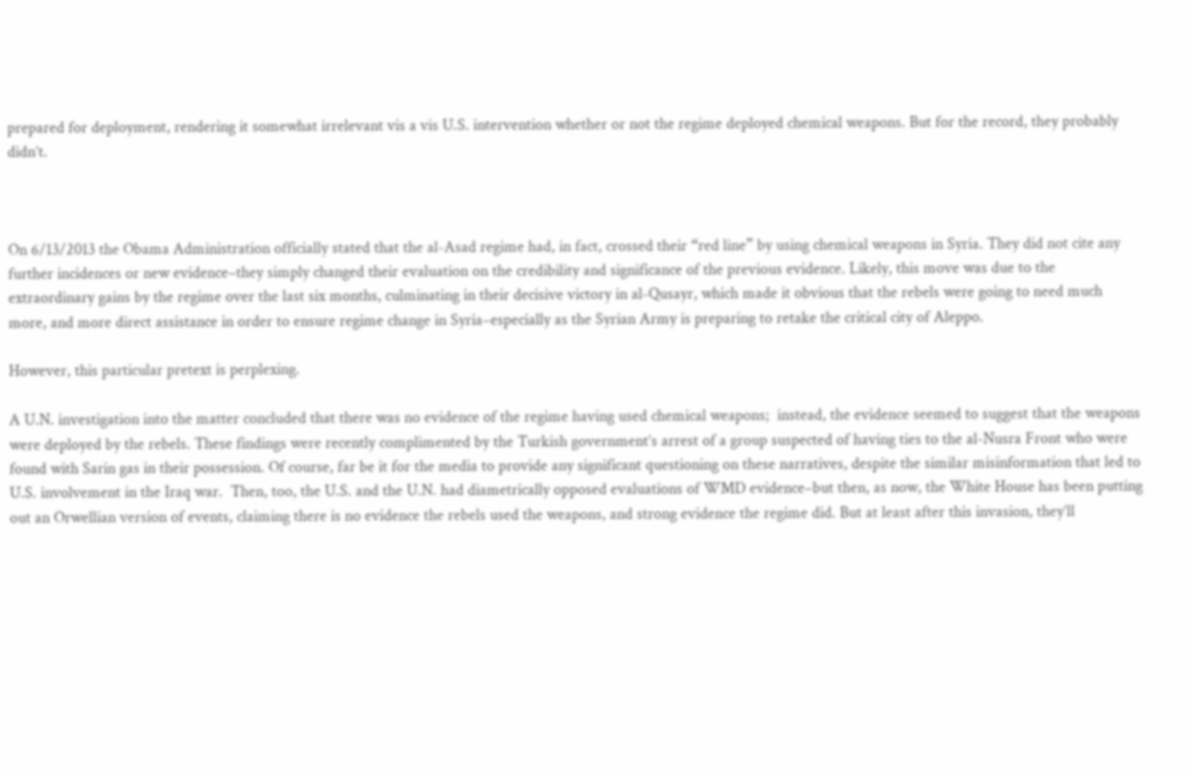prepared for deployment, rendering it somewhat irrelevant vis a vis U.S. intervention whether or not the regime deployed chemical weapons. But for the record, they probably didn’t.



On 6/13/2013 the Obama Administration officially stated that the al-Asad regime had, in fact, crossed their “red line” by using chemical weapons in Syria. They did not cite any further incidences or new evidence–they simply changed their evaluation on the credibility and significance of the previous evidence. Likely, this move was due to the extraordinary gains by the regime over the last six months, culminating in their decisive victory in al-Qusayr, which made it obvious that the rebels were going to need much more, and more direct assistance in order to ensure regime change in Syria–especially as the Syrian Army is preparing to retake the critical city of Aleppo.

However, this particular pretext is perplexing.

A U.N. investigation into the matter concluded that there was no evidence of the regime having used chemical weapons;  instead, the evidence seemed to suggest that the weapons were deployed by the rebels. These findings were recently complimented by the Turkish government’s arrest of a group suspected of having ties to the al-Nusra Front who were found with Sarin gas in their possession. Of course, far be it for the media to provide any significant questioning on these narratives, despite the similar misinformation that led to U.S. involvement in the Iraq war.  Then, too, the U.S. and the U.N. had diametrically opposed evaluations of WMD evidence–but then, as now, the White House has been putting out an Orwellian version of events, claiming there is no evidence the rebels used the weapons, and strong evidence the regime did. But at least after this invasion, they’ll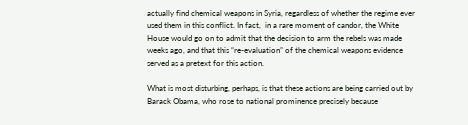actually find chemical weapons in Syria, regardless of whether the regime ever used them in this conflict. In fact,  in a rare moment of candor, the White House would go on to admit that the decision to arm the rebels was made weeks ago, and that this “re-evaluation” of the chemical weapons evidence served as a pretext for this action.

What is most disturbing, perhaps, is that these actions are being carried out by Barack Obama, who rose to national prominence precisely because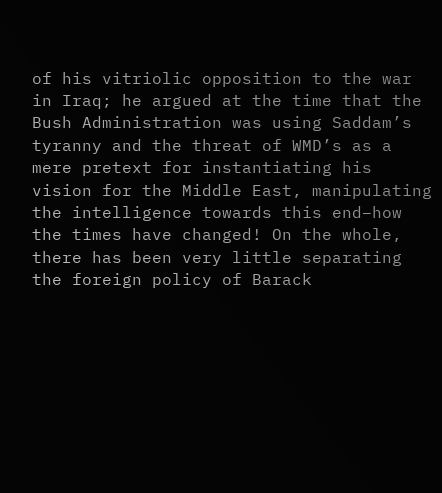of his vitriolic opposition to the war in Iraq; he argued at the time that the Bush Administration was using Saddam’s tyranny and the threat of WMD’s as a mere pretext for instantiating his vision for the Middle East, manipulating the intelligence towards this end–how the times have changed! On the whole, there has been very little separating the foreign policy of Barack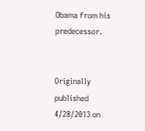Obama from his predecessor.


Originally published 4/28/2013 on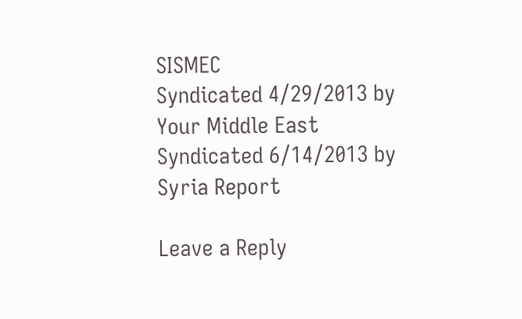SISMEC
Syndicated 4/29/2013 by Your Middle East
Syndicated 6/14/2013 by Syria Report

Leave a Reply